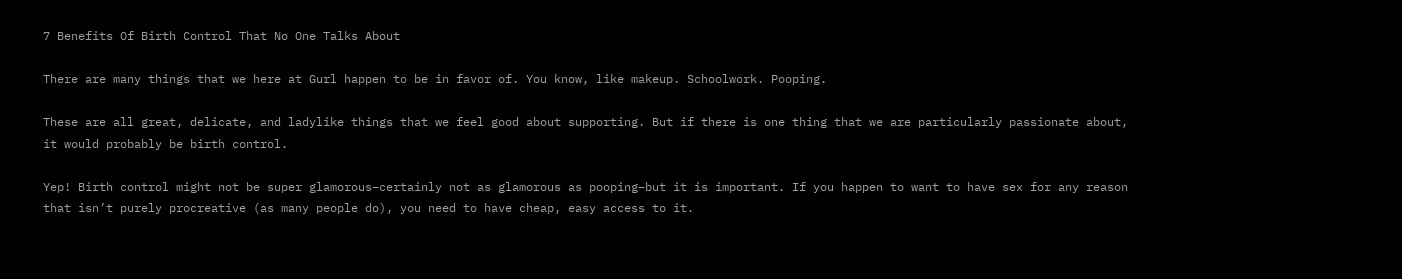7 Benefits Of Birth Control That No One Talks About

There are many things that we here at Gurl happen to be in favor of. You know, like makeup. Schoolwork. Pooping.

These are all great, delicate, and ladylike things that we feel good about supporting. But if there is one thing that we are particularly passionate about, it would probably be birth control.

Yep! Birth control might not be super glamorous–certainly not as glamorous as pooping–but it is important. If you happen to want to have sex for any reason that isn’t purely procreative (as many people do), you need to have cheap, easy access to it.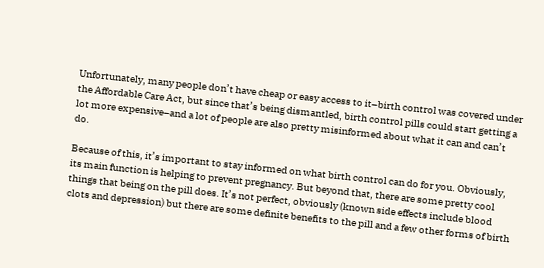Unfortunately, many people don’t have cheap or easy access to it–birth control was covered under the Affordable Care Act, but since that’s being dismantled, birth control pills could start getting a lot more expensive–and a lot of people are also pretty misinformed about what it can and can’t do.

Because of this, it’s important to stay informed on what birth control can do for you. Obviously, its main function is helping to prevent pregnancy. But beyond that, there are some pretty cool things that being on the pill does. It’s not perfect, obviously (known side effects include blood clots and depression) but there are some definite benefits to the pill and a few other forms of birth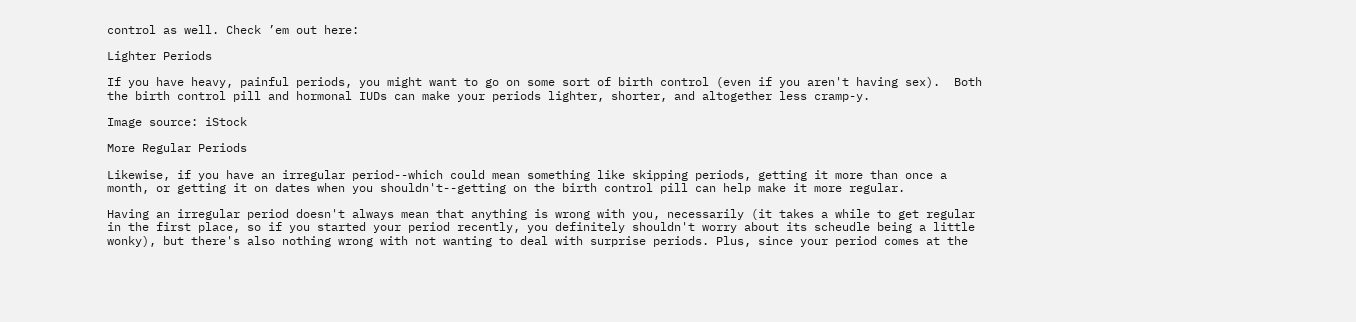control as well. Check ’em out here:

Lighter Periods

If you have heavy, painful periods, you might want to go on some sort of birth control (even if you aren't having sex).  Both the birth control pill and hormonal IUDs can make your periods lighter, shorter, and altogether less cramp-y.

Image source: iStock

More Regular Periods

Likewise, if you have an irregular period--which could mean something like skipping periods, getting it more than once a month, or getting it on dates when you shouldn't--getting on the birth control pill can help make it more regular.

Having an irregular period doesn't always mean that anything is wrong with you, necessarily (it takes a while to get regular in the first place, so if you started your period recently, you definitely shouldn't worry about its scheudle being a little wonky), but there's also nothing wrong with not wanting to deal with surprise periods. Plus, since your period comes at the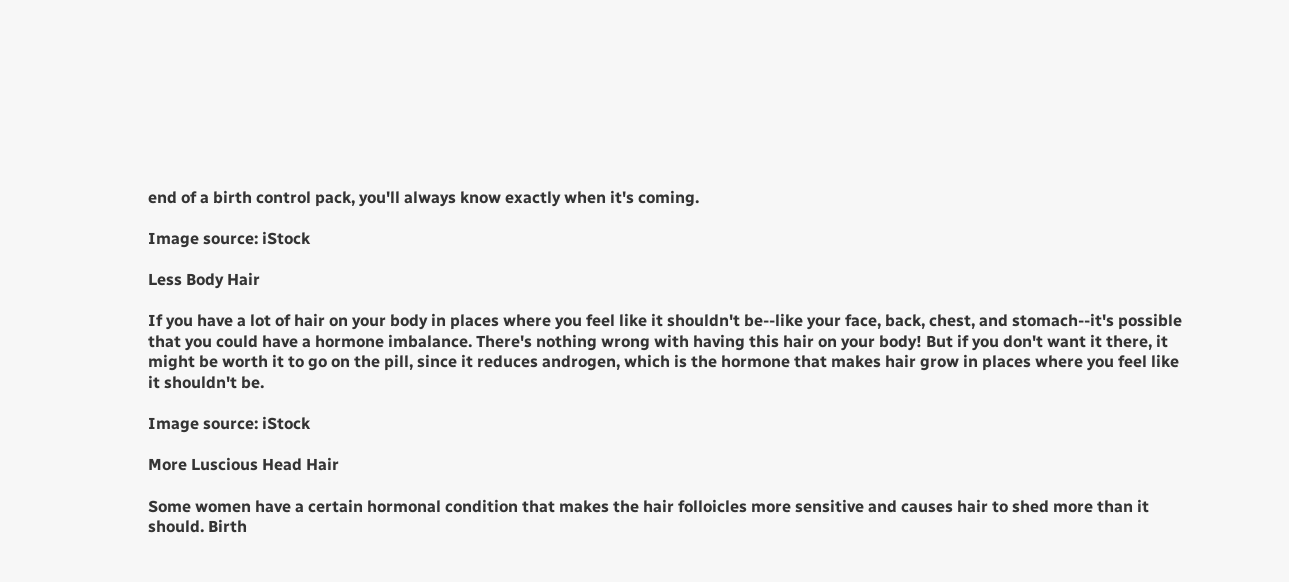end of a birth control pack, you'll always know exactly when it's coming.

Image source: iStock

Less Body Hair

If you have a lot of hair on your body in places where you feel like it shouldn't be--like your face, back, chest, and stomach--it's possible that you could have a hormone imbalance. There's nothing wrong with having this hair on your body! But if you don't want it there, it might be worth it to go on the pill, since it reduces androgen, which is the hormone that makes hair grow in places where you feel like it shouldn't be.

Image source: iStock

More Luscious Head Hair

Some women have a certain hormonal condition that makes the hair folloicles more sensitive and causes hair to shed more than it should. Birth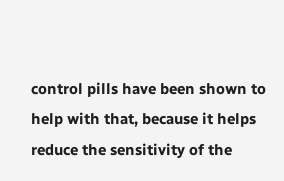control pills have been shown to help with that, because it helps reduce the sensitivity of the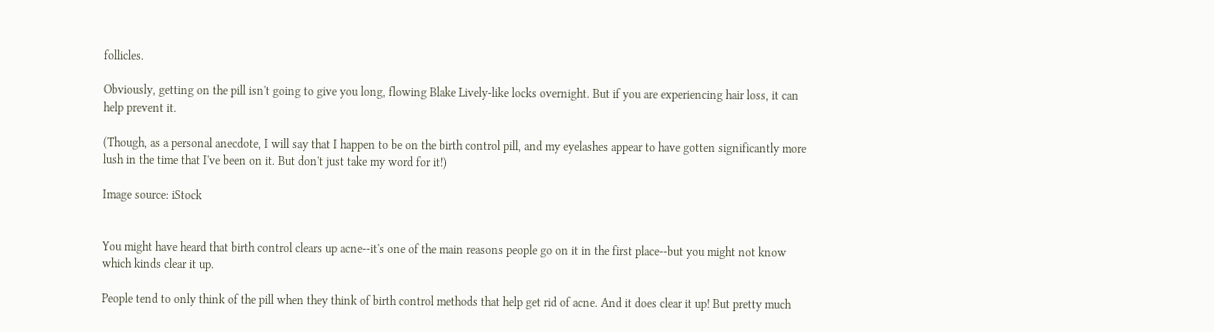follicles.

Obviously, getting on the pill isn't going to give you long, flowing Blake Lively-like locks overnight. But if you are experiencing hair loss, it can help prevent it.

(Though, as a personal anecdote, I will say that I happen to be on the birth control pill, and my eyelashes appear to have gotten significantly more lush in the time that I've been on it. But don't just take my word for it!)

Image source: iStock


You might have heard that birth control clears up acne--it's one of the main reasons people go on it in the first place--but you might not know which kinds clear it up.

People tend to only think of the pill when they think of birth control methods that help get rid of acne. And it does clear it up! But pretty much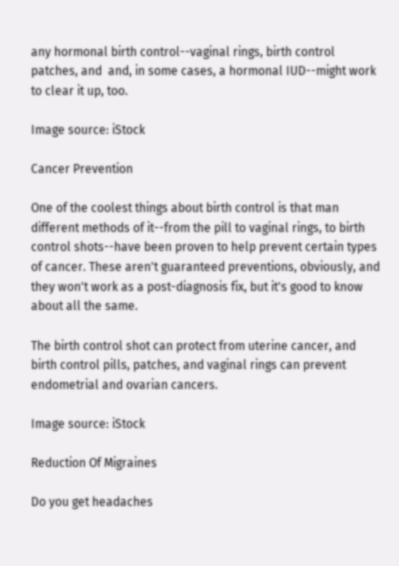any hormonal birth control--vaginal rings, birth control patches, and  and, in some cases, a hormonal IUD--might work to clear it up, too.

Image source: iStock

Cancer Prevention

One of the coolest things about birth control is that man different methods of it--from the pill to vaginal rings, to birth control shots--have been proven to help prevent certain types of cancer. These aren't guaranteed preventions, obviously, and they won't work as a post-diagnosis fix, but it's good to know about all the same.

The birth control shot can protect from uterine cancer, and birth control pills, patches, and vaginal rings can prevent endometrial and ovarian cancers.

Image source: iStock

Reduction Of Migraines

Do you get headaches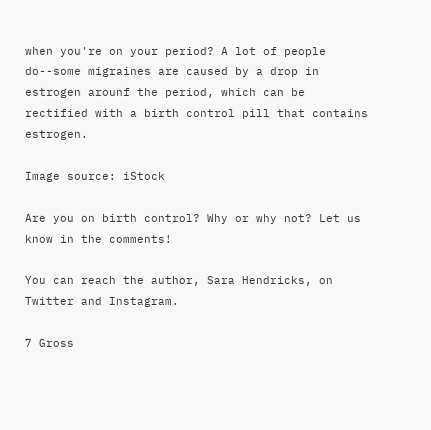when you're on your period? A lot of people do--some migraines are caused by a drop in estrogen arounf the period, which can be rectified with a birth control pill that contains estrogen.

Image source: iStock

Are you on birth control? Why or why not? Let us know in the comments!

You can reach the author, Sara Hendricks, on Twitter and Instagram.

7 Gross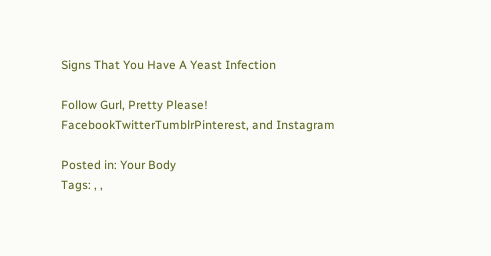Signs That You Have A Yeast Infection

Follow Gurl, Pretty Please!
FacebookTwitterTumblrPinterest, and Instagram

Posted in: Your Body
Tags: , ,